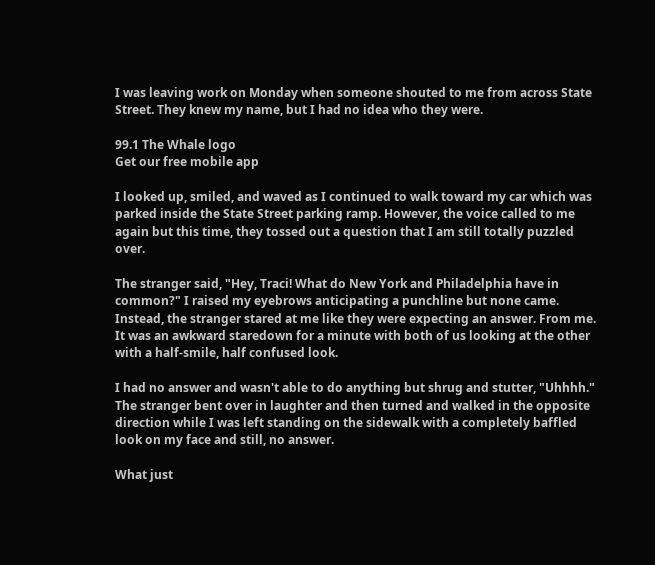I was leaving work on Monday when someone shouted to me from across State Street. They knew my name, but I had no idea who they were.

99.1 The Whale logo
Get our free mobile app

I looked up, smiled, and waved as I continued to walk toward my car which was parked inside the State Street parking ramp. However, the voice called to me again but this time, they tossed out a question that I am still totally puzzled over.

The stranger said, "Hey, Traci! What do New York and Philadelphia have in common?" I raised my eyebrows anticipating a punchline but none came. Instead, the stranger stared at me like they were expecting an answer. From me. It was an awkward staredown for a minute with both of us looking at the other with a half-smile, half confused look.

I had no answer and wasn't able to do anything but shrug and stutter, "Uhhhh."  The stranger bent over in laughter and then turned and walked in the opposite direction while I was left standing on the sidewalk with a completely baffled look on my face and still, no answer.

What just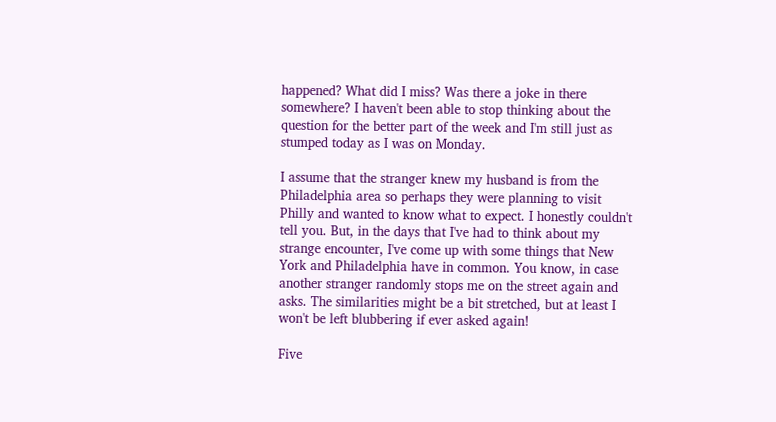happened? What did I miss? Was there a joke in there somewhere? I haven't been able to stop thinking about the question for the better part of the week and I'm still just as stumped today as I was on Monday.

I assume that the stranger knew my husband is from the Philadelphia area so perhaps they were planning to visit Philly and wanted to know what to expect. I honestly couldn't tell you. But, in the days that I've had to think about my strange encounter, I've come up with some things that New York and Philadelphia have in common. You know, in case another stranger randomly stops me on the street again and asks. The similarities might be a bit stretched, but at least I won't be left blubbering if ever asked again!

Five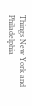Things New York and Philadelphia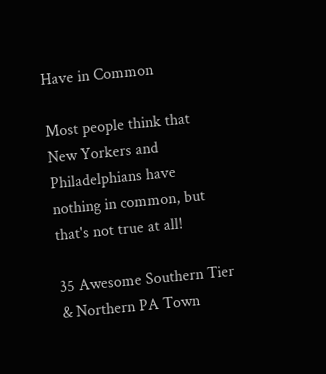Have in Common

Most people think that New Yorkers and Philadelphians have nothing in common, but that's not true at all!

35 Awesome Southern Tier & Northern PA Town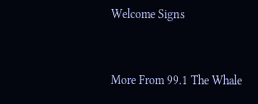Welcome Signs


More From 99.1 The Whale